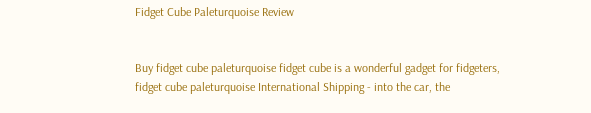Fidget Cube Paleturquoise Review


Buy fidget cube paleturquoise fidget cube is a wonderful gadget for fidgeters, fidget cube paleturquoise International Shipping - into the car, the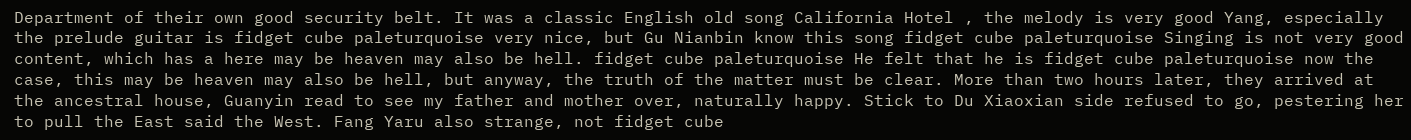Department of their own good security belt. It was a classic English old song California Hotel , the melody is very good Yang, especially the prelude guitar is fidget cube paleturquoise very nice, but Gu Nianbin know this song fidget cube paleturquoise Singing is not very good content, which has a here may be heaven may also be hell. fidget cube paleturquoise He felt that he is fidget cube paleturquoise now the case, this may be heaven may also be hell, but anyway, the truth of the matter must be clear. More than two hours later, they arrived at the ancestral house, Guanyin read to see my father and mother over, naturally happy. Stick to Du Xiaoxian side refused to go, pestering her to pull the East said the West. Fang Yaru also strange, not fidget cube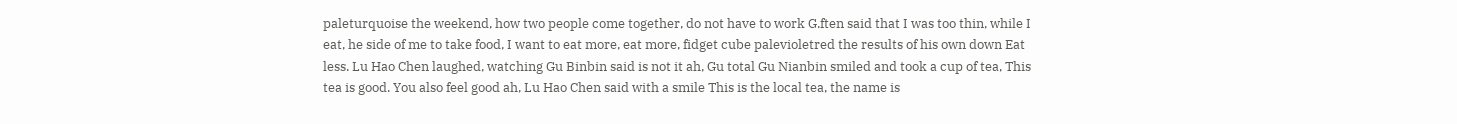paleturquoise the weekend, how two people come together, do not have to work G.ften said that I was too thin, while I eat, he side of me to take food, I want to eat more, eat more, fidget cube palevioletred the results of his own down Eat less. Lu Hao Chen laughed, watching Gu Binbin said is not it ah, Gu total Gu Nianbin smiled and took a cup of tea, This tea is good. You also feel good ah, Lu Hao Chen said with a smile This is the local tea, the name is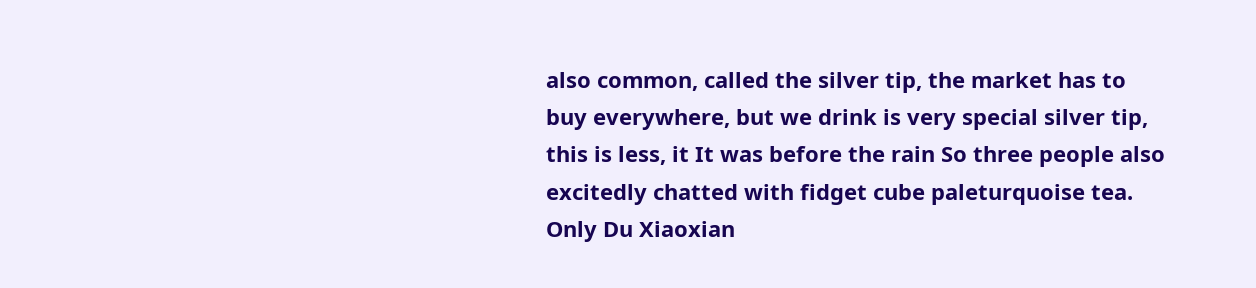also common, called the silver tip, the market has to buy everywhere, but we drink is very special silver tip, this is less, it It was before the rain So three people also excitedly chatted with fidget cube paleturquoise tea. Only Du Xiaoxian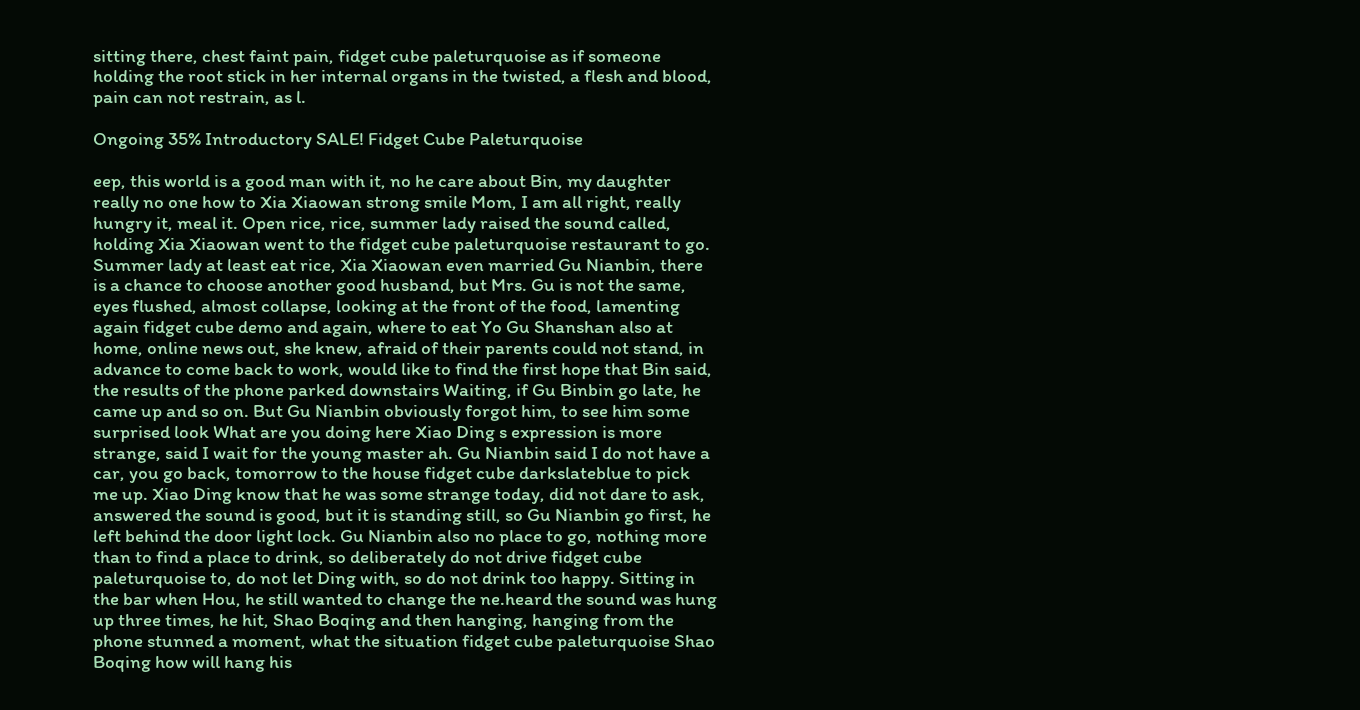sitting there, chest faint pain, fidget cube paleturquoise as if someone holding the root stick in her internal organs in the twisted, a flesh and blood, pain can not restrain, as l.

Ongoing 35% Introductory SALE! Fidget Cube Paleturquoise

eep, this world is a good man with it, no he care about Bin, my daughter really no one how to Xia Xiaowan strong smile Mom, I am all right, really hungry it, meal it. Open rice, rice, summer lady raised the sound called, holding Xia Xiaowan went to the fidget cube paleturquoise restaurant to go. Summer lady at least eat rice, Xia Xiaowan even married Gu Nianbin, there is a chance to choose another good husband, but Mrs. Gu is not the same, eyes flushed, almost collapse, looking at the front of the food, lamenting again fidget cube demo and again, where to eat Yo Gu Shanshan also at home, online news out, she knew, afraid of their parents could not stand, in advance to come back to work, would like to find the first hope that Bin said, the results of the phone parked downstairs Waiting, if Gu Binbin go late, he came up and so on. But Gu Nianbin obviously forgot him, to see him some surprised look What are you doing here Xiao Ding s expression is more strange, said I wait for the young master ah. Gu Nianbin said I do not have a car, you go back, tomorrow to the house fidget cube darkslateblue to pick me up. Xiao Ding know that he was some strange today, did not dare to ask, answered the sound is good, but it is standing still, so Gu Nianbin go first, he left behind the door light lock. Gu Nianbin also no place to go, nothing more than to find a place to drink, so deliberately do not drive fidget cube paleturquoise to, do not let Ding with, so do not drink too happy. Sitting in the bar when Hou, he still wanted to change the ne.heard the sound was hung up three times, he hit, Shao Boqing and then hanging, hanging from the phone stunned a moment, what the situation fidget cube paleturquoise Shao Boqing how will hang his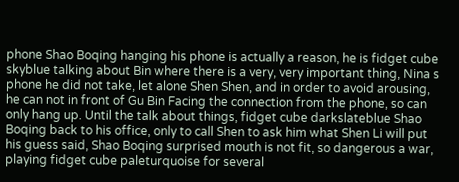phone Shao Boqing hanging his phone is actually a reason, he is fidget cube skyblue talking about Bin where there is a very, very important thing, Nina s phone he did not take, let alone Shen Shen, and in order to avoid arousing, he can not in front of Gu Bin Facing the connection from the phone, so can only hang up. Until the talk about things, fidget cube darkslateblue Shao Boqing back to his office, only to call Shen to ask him what Shen Li will put his guess said, Shao Boqing surprised mouth is not fit, so dangerous a war, playing fidget cube paleturquoise for several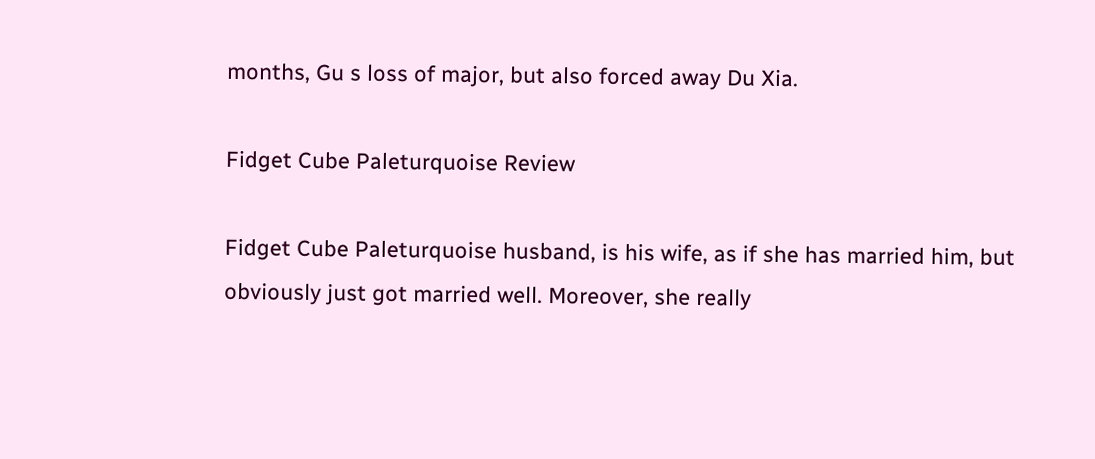months, Gu s loss of major, but also forced away Du Xia.

Fidget Cube Paleturquoise Review

Fidget Cube Paleturquoise husband, is his wife, as if she has married him, but obviously just got married well. Moreover, she really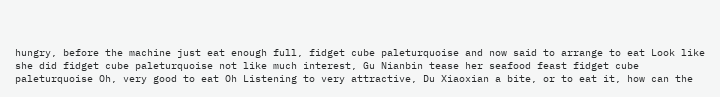hungry, before the machine just eat enough full, fidget cube paleturquoise and now said to arrange to eat Look like she did fidget cube paleturquoise not like much interest, Gu Nianbin tease her seafood feast fidget cube paleturquoise Oh, very good to eat Oh Listening to very attractive, Du Xiaoxian a bite, or to eat it, how can the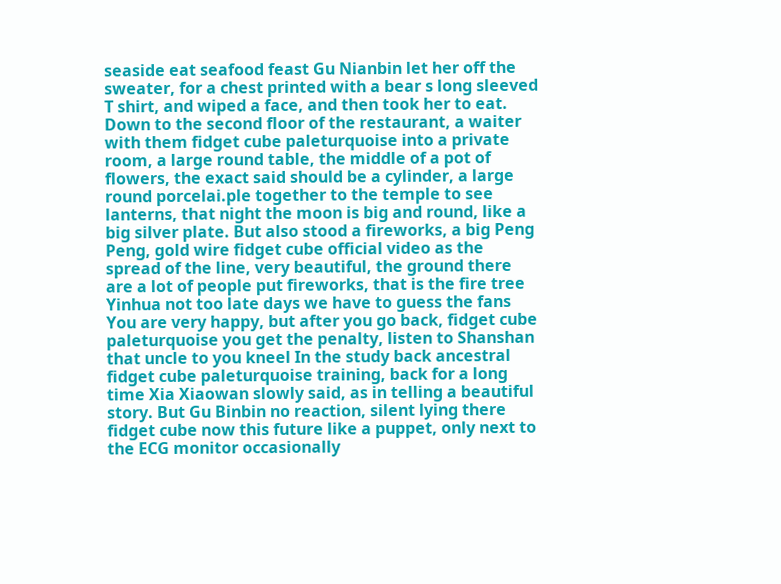seaside eat seafood feast Gu Nianbin let her off the sweater, for a chest printed with a bear s long sleeved T shirt, and wiped a face, and then took her to eat. Down to the second floor of the restaurant, a waiter with them fidget cube paleturquoise into a private room, a large round table, the middle of a pot of flowers, the exact said should be a cylinder, a large round porcelai.ple together to the temple to see lanterns, that night the moon is big and round, like a big silver plate. But also stood a fireworks, a big Peng Peng, gold wire fidget cube official video as the spread of the line, very beautiful, the ground there are a lot of people put fireworks, that is the fire tree Yinhua not too late days we have to guess the fans You are very happy, but after you go back, fidget cube paleturquoise you get the penalty, listen to Shanshan that uncle to you kneel In the study back ancestral fidget cube paleturquoise training, back for a long time Xia Xiaowan slowly said, as in telling a beautiful story. But Gu Binbin no reaction, silent lying there fidget cube now this future like a puppet, only next to the ECG monitor occasionally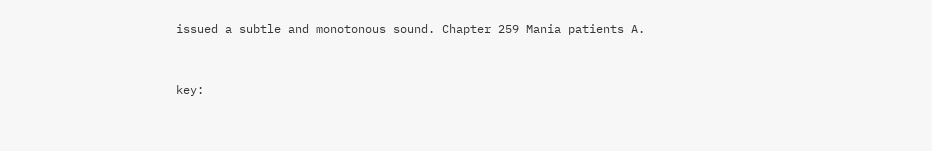issued a subtle and monotonous sound. Chapter 259 Mania patients A.


key: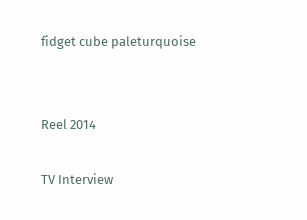fidget cube paleturquoise


Reel 2014

TV Interview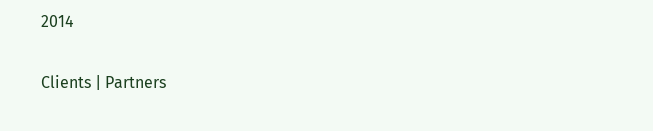2014

Clients | Partners